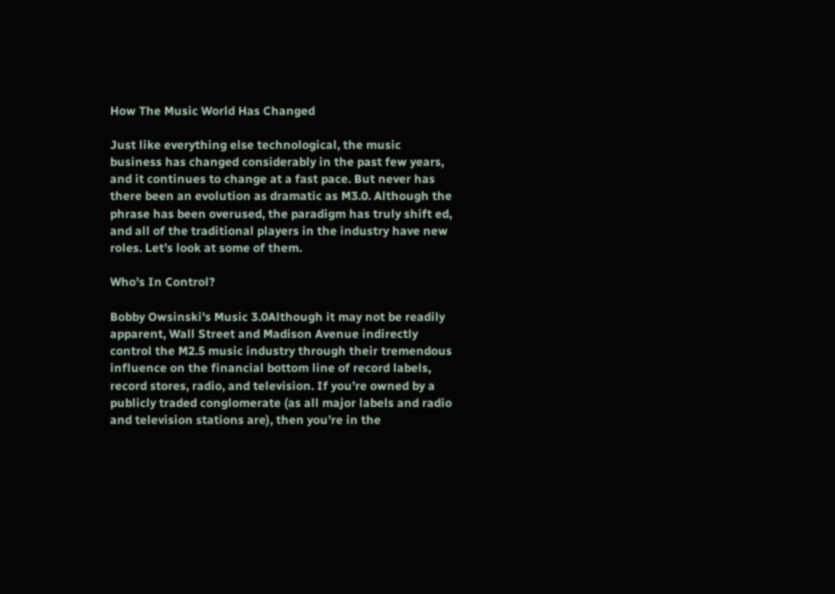How The Music World Has Changed

Just like everything else technological, the music business has changed considerably in the past few years, and it continues to change at a fast pace. But never has there been an evolution as dramatic as M3.0. Although the phrase has been overused, the paradigm has truly shift ed, and all of the traditional players in the industry have new roles. Let’s look at some of them.

Who's In Control?

Bobby Owsinski's Music 3.0Although it may not be readily apparent, Wall Street and Madison Avenue indirectly control the M2.5 music industry through their tremendous influence on the financial bottom line of record labels, record stores, radio, and television. If you’re owned by a publicly traded conglomerate (as all major labels and radio and television stations are), then you’re in the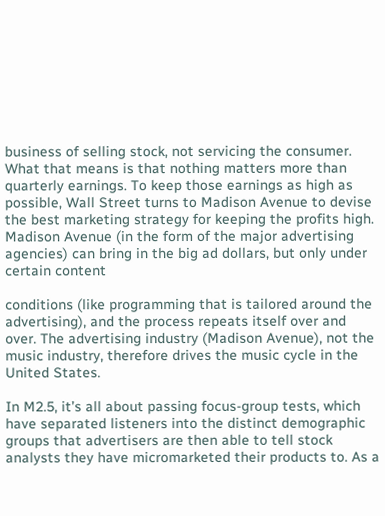business of selling stock, not servicing the consumer. What that means is that nothing matters more than quarterly earnings. To keep those earnings as high as possible, Wall Street turns to Madison Avenue to devise the best marketing strategy for keeping the profits high. Madison Avenue (in the form of the major advertising agencies) can bring in the big ad dollars, but only under certain content

conditions (like programming that is tailored around the advertising), and the process repeats itself over and over. The advertising industry (Madison Avenue), not the music industry, therefore drives the music cycle in the United States.

In M2.5, it’s all about passing focus-group tests, which have separated listeners into the distinct demographic groups that advertisers are then able to tell stock analysts they have micromarketed their products to. As a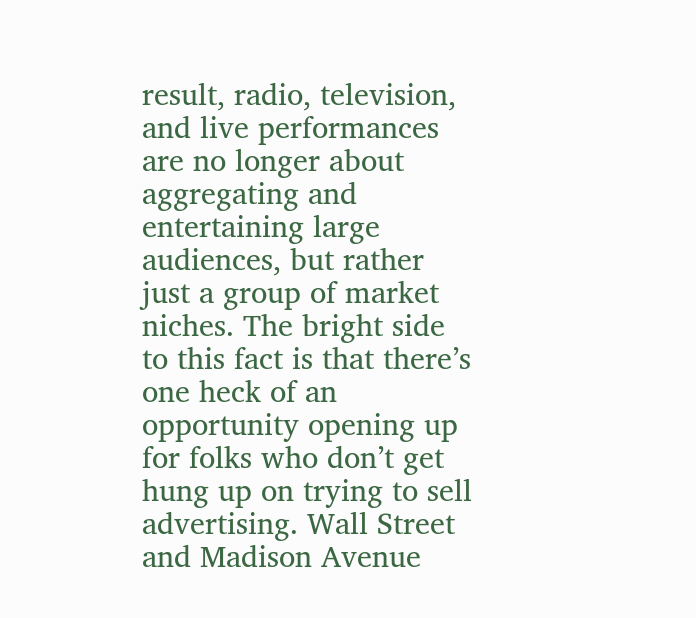result, radio, television, and live performances are no longer about aggregating and entertaining large audiences, but rather just a group of market niches. The bright side to this fact is that there’s one heck of an opportunity opening up for folks who don’t get hung up on trying to sell advertising. Wall Street and Madison Avenue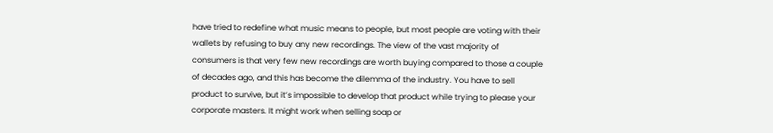have tried to redefine what music means to people, but most people are voting with their wallets by refusing to buy any new recordings. The view of the vast majority of consumers is that very few new recordings are worth buying compared to those a couple of decades ago, and this has become the dilemma of the industry. You have to sell product to survive, but it’s impossible to develop that product while trying to please your corporate masters. It might work when selling soap or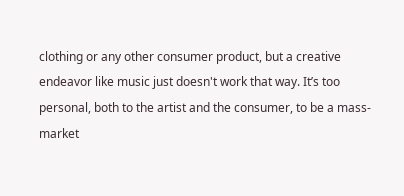clothing or any other consumer product, but a creative endeavor like music just doesn't work that way. It’s too personal, both to the artist and the consumer, to be a mass-market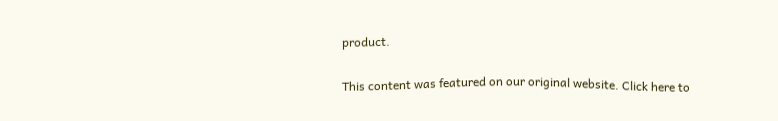product.

This content was featured on our original website. Click here to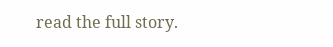read the full story.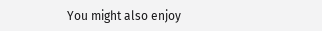You might also enjoy